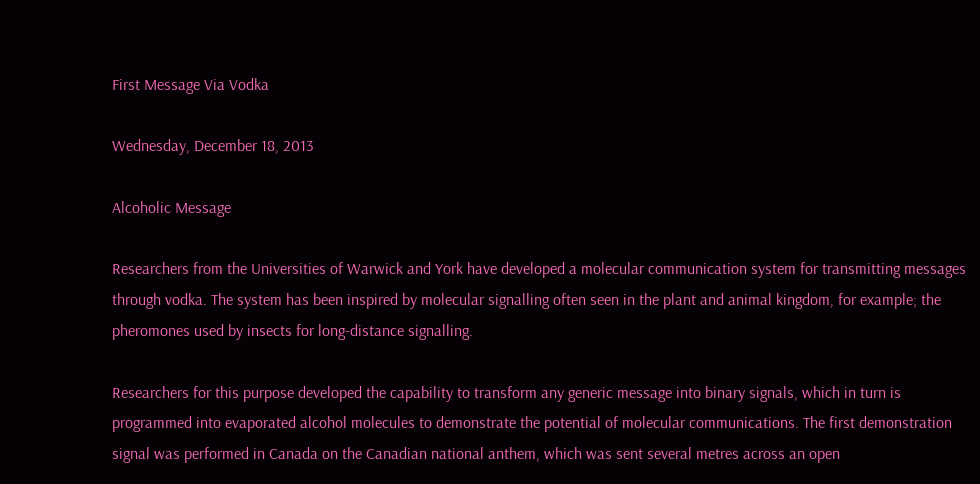First Message Via Vodka

Wednesday, December 18, 2013

Alcoholic Message

Researchers from the Universities of Warwick and York have developed a molecular communication system for transmitting messages through vodka. The system has been inspired by molecular signalling often seen in the plant and animal kingdom, for example; the pheromones used by insects for long-distance signalling.

Researchers for this purpose developed the capability to transform any generic message into binary signals, which in turn is programmed into evaporated alcohol molecules to demonstrate the potential of molecular communications. The first demonstration signal was performed in Canada on the Canadian national anthem, which was sent several metres across an open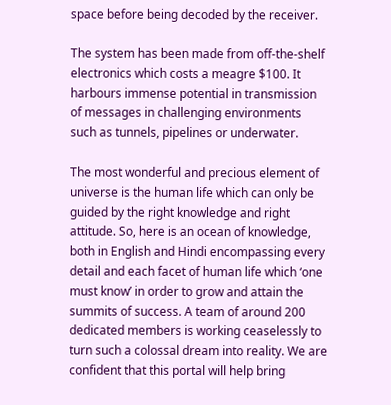space before being decoded by the receiver.

The system has been made from off-the-shelf electronics which costs a meagre $100. It harbours immense potential in transmission of messages in challenging environments such as tunnels, pipelines or underwater.

The most wonderful and precious element of universe is the human life which can only be guided by the right knowledge and right attitude. So, here is an ocean of knowledge, both in English and Hindi encompassing every detail and each facet of human life which ‘one must know’ in order to grow and attain the summits of success. A team of around 200 dedicated members is working ceaselessly to turn such a colossal dream into reality. We are confident that this portal will help bring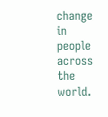change in people across the world.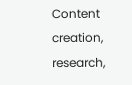Content creation, research,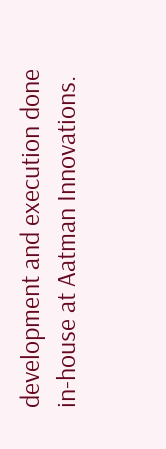development and execution done in-house at Aatman Innovations.